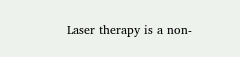Laser therapy is a non-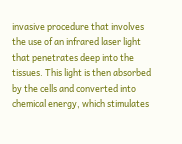invasive procedure that involves the use of an infrared laser light that penetrates deep into the tissues. This light is then absorbed by the cells and converted into chemical energy, which stimulates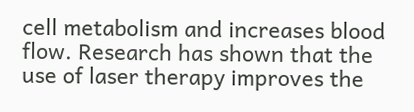cell metabolism and increases blood flow. Research has shown that the use of laser therapy improves the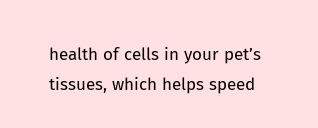health of cells in your pet’s tissues, which helps speed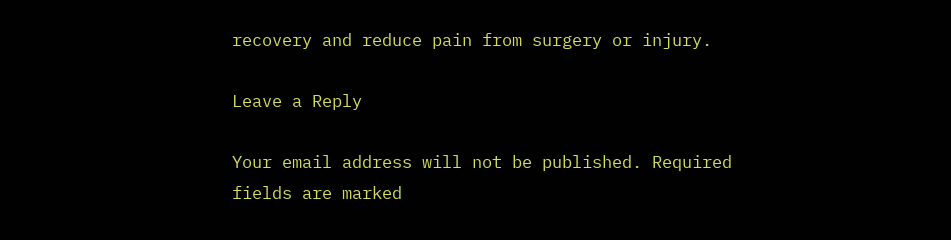recovery and reduce pain from surgery or injury.

Leave a Reply

Your email address will not be published. Required fields are marked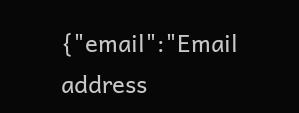{"email":"Email address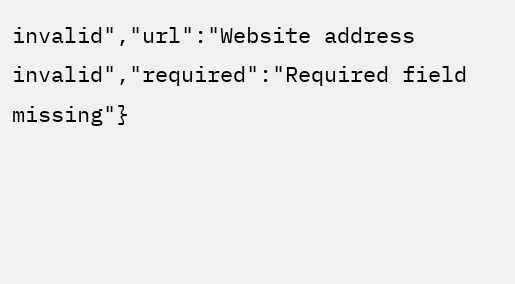invalid","url":"Website address invalid","required":"Required field missing"}